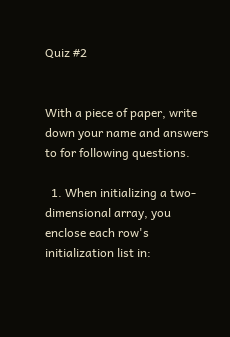Quiz #2


With a piece of paper, write down your name and answers to for following questions.

  1. When initializing a two-dimensional array, you enclose each row's initialization list in: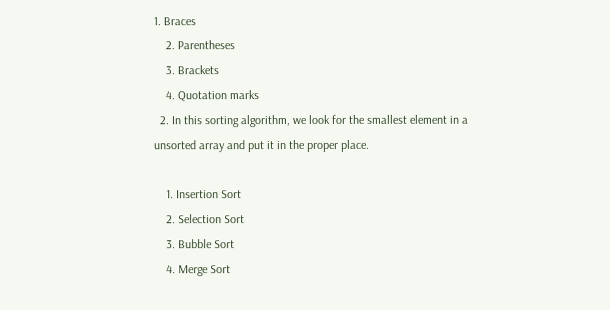1. Braces
    2. Parentheses
    3. Brackets
    4. Quotation marks
  2. In this sorting algorithm, we look for the smallest element in a unsorted array and put it in the proper place.

    1. Insertion Sort
    2. Selection Sort
    3. Bubble Sort
    4. Merge Sort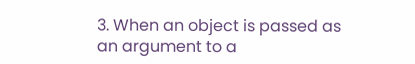3. When an object is passed as an argument to a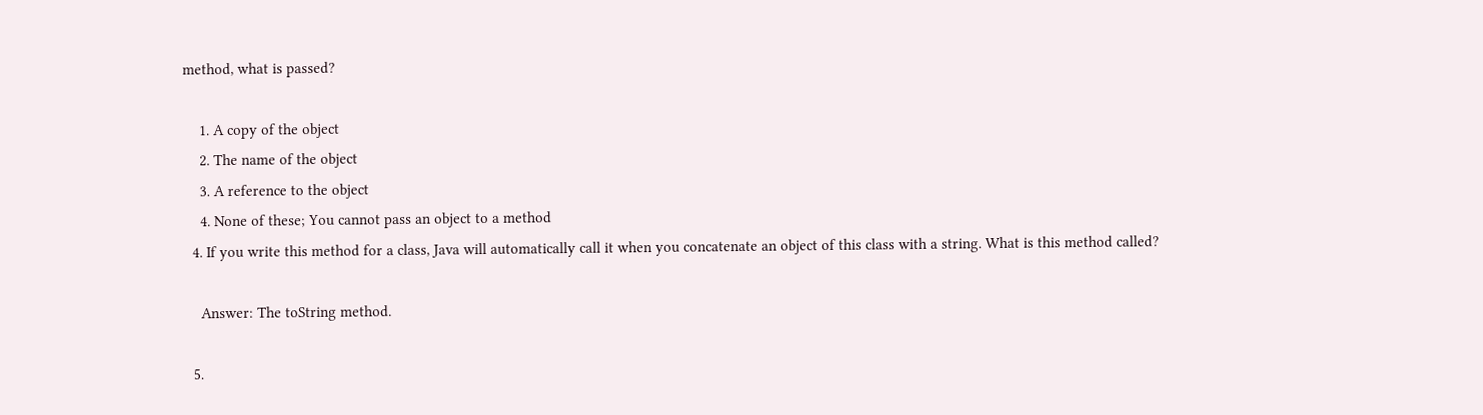method, what is passed?

    1. A copy of the object
    2. The name of the object
    3. A reference to the object
    4. None of these; You cannot pass an object to a method
  4. If you write this method for a class, Java will automatically call it when you concatenate an object of this class with a string. What is this method called?

    Answer: The toString method.

  5.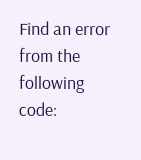Find an error from the following code: